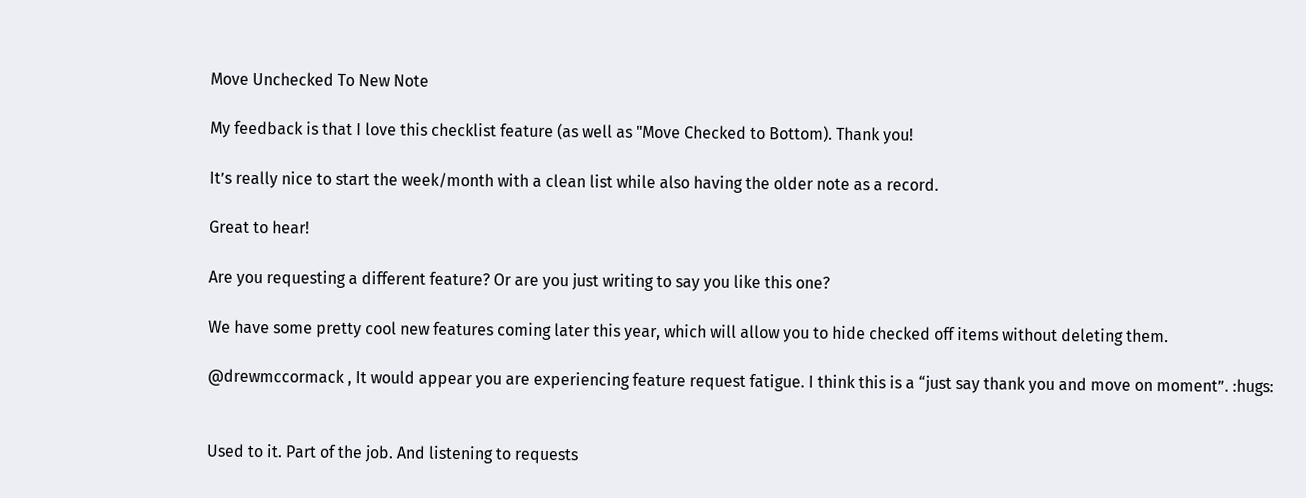Move Unchecked To New Note

My feedback is that I love this checklist feature (as well as "Move Checked to Bottom). Thank you!

It’s really nice to start the week/month with a clean list while also having the older note as a record.

Great to hear!

Are you requesting a different feature? Or are you just writing to say you like this one?

We have some pretty cool new features coming later this year, which will allow you to hide checked off items without deleting them.

@drewmccormack , It would appear you are experiencing feature request fatigue. I think this is a “just say thank you and move on moment”. :hugs:


Used to it. Part of the job. And listening to requests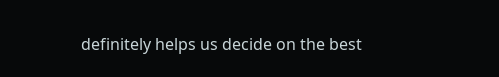definitely helps us decide on the best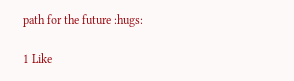path for the future :hugs:

1 Like